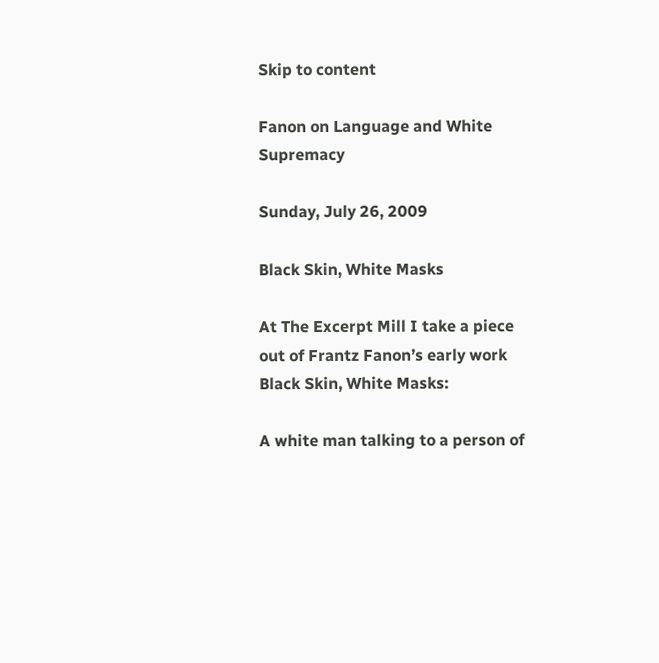Skip to content

Fanon on Language and White Supremacy

Sunday, July 26, 2009

Black Skin, White Masks

At The Excerpt Mill I take a piece out of Frantz Fanon’s early work Black Skin, White Masks:

A white man talking to a person of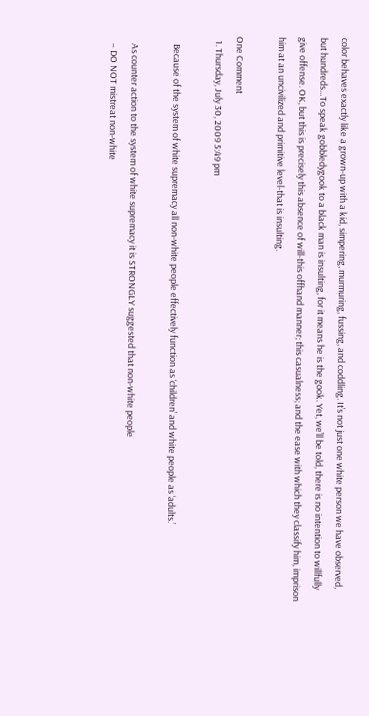color behaves exactly like a grown-up with a kid, simpering, murmuring, fussing, and coddling. It’s not just one white person we have observed, but hundreds…To speak gobbledygook to a black man is insulting, for it means he is the gook. Yet, we’ll be told, there is no intention to willfully give offense. OK, but this is precisely this absence of will-this offhand manner; this casualness; and the ease with which they classify him, imprison him at an uncivilized and primitive level-that is insulting.

One Comment
  1. Thursday, July 30, 2009 5:49 pm

    Because of the system of white supremacy all non-white people effectively function as ‘children’ and white people as ‘adults.’

    As counter action to the system of white supremacy it is STRONGLY suggested that non-white people
    – DO NOT mistreat non-white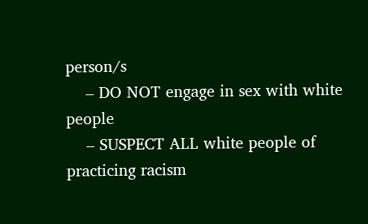person/s
    – DO NOT engage in sex with white people
    – SUSPECT ALL white people of practicing racism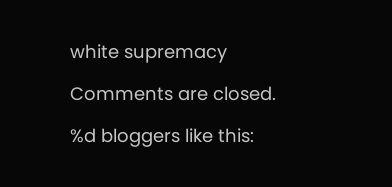white supremacy

Comments are closed.

%d bloggers like this: